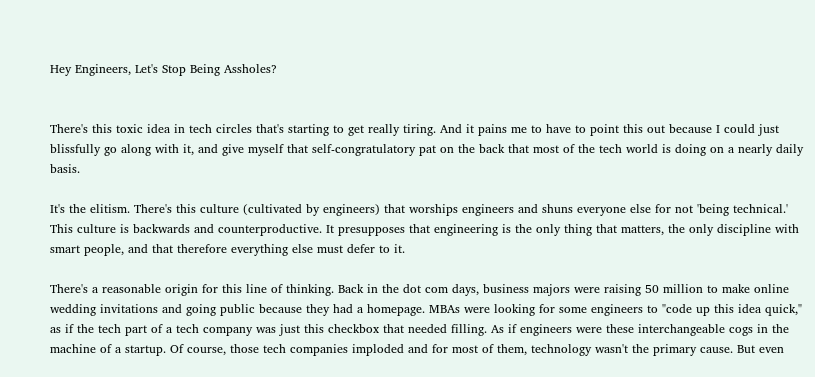Hey Engineers, Let's Stop Being Assholes?


There's this toxic idea in tech circles that's starting to get really tiring. And it pains me to have to point this out because I could just blissfully go along with it, and give myself that self-congratulatory pat on the back that most of the tech world is doing on a nearly daily basis.

It's the elitism. There's this culture (cultivated by engineers) that worships engineers and shuns everyone else for not 'being technical.' This culture is backwards and counterproductive. It presupposes that engineering is the only thing that matters, the only discipline with smart people, and that therefore everything else must defer to it.

There's a reasonable origin for this line of thinking. Back in the dot com days, business majors were raising 50 million to make online wedding invitations and going public because they had a homepage. MBAs were looking for some engineers to "code up this idea quick," as if the tech part of a tech company was just this checkbox that needed filling. As if engineers were these interchangeable cogs in the machine of a startup. Of course, those tech companies imploded and for most of them, technology wasn't the primary cause. But even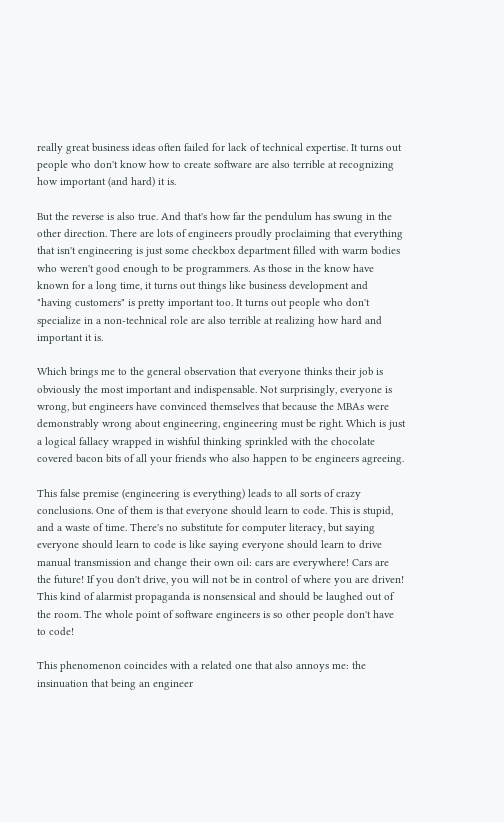really great business ideas often failed for lack of technical expertise. It turns out people who don't know how to create software are also terrible at recognizing how important (and hard) it is.

But the reverse is also true. And that's how far the pendulum has swung in the other direction. There are lots of engineers proudly proclaiming that everything that isn't engineering is just some checkbox department filled with warm bodies who weren't good enough to be programmers. As those in the know have known for a long time, it turns out things like business development and "having customers" is pretty important too. It turns out people who don't specialize in a non-technical role are also terrible at realizing how hard and important it is.

Which brings me to the general observation that everyone thinks their job is obviously the most important and indispensable. Not surprisingly, everyone is wrong, but engineers have convinced themselves that because the MBAs were demonstrably wrong about engineering, engineering must be right. Which is just a logical fallacy wrapped in wishful thinking sprinkled with the chocolate covered bacon bits of all your friends who also happen to be engineers agreeing.

This false premise (engineering is everything) leads to all sorts of crazy conclusions. One of them is that everyone should learn to code. This is stupid, and a waste of time. There's no substitute for computer literacy, but saying everyone should learn to code is like saying everyone should learn to drive manual transmission and change their own oil: cars are everywhere! Cars are the future! If you don't drive, you will not be in control of where you are driven! This kind of alarmist propaganda is nonsensical and should be laughed out of the room. The whole point of software engineers is so other people don't have to code!

This phenomenon coincides with a related one that also annoys me: the insinuation that being an engineer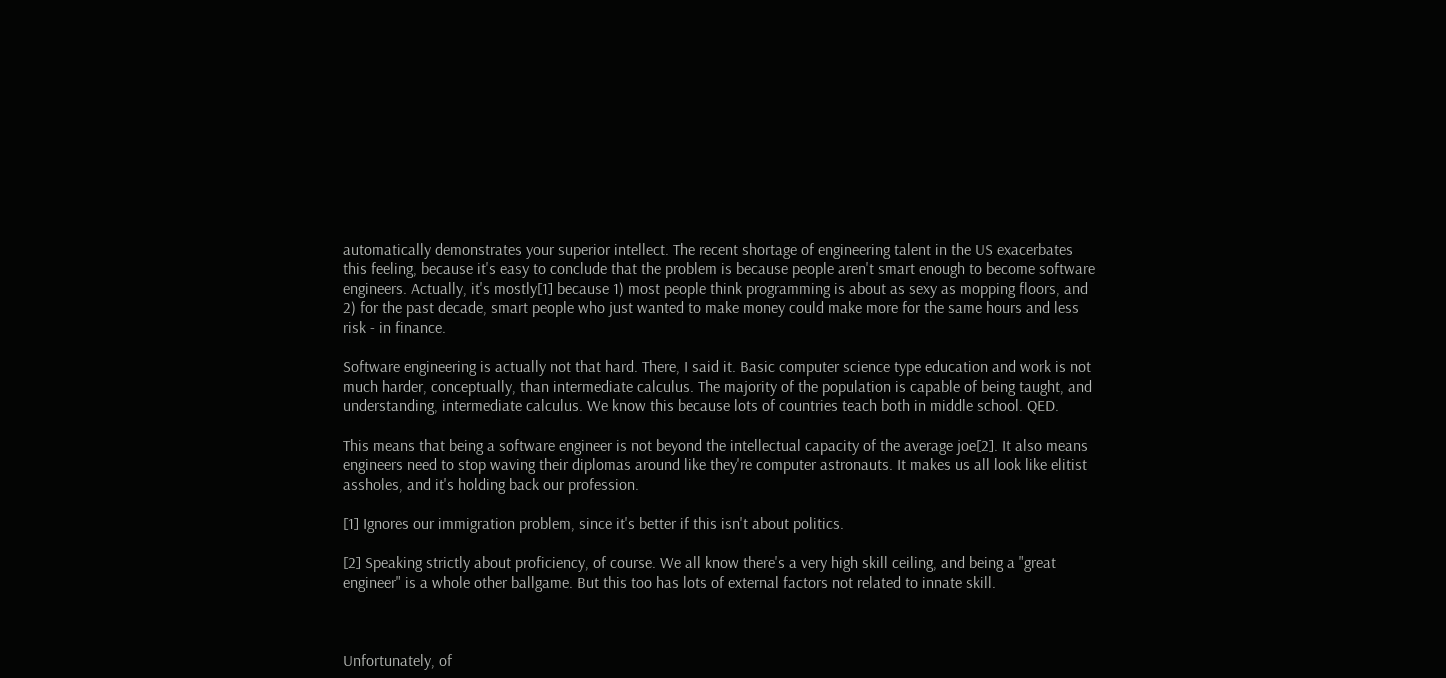automatically demonstrates your superior intellect. The recent shortage of engineering talent in the US exacerbates this feeling, because it's easy to conclude that the problem is because people aren't smart enough to become software engineers. Actually, it's mostly[1] because 1) most people think programming is about as sexy as mopping floors, and 2) for the past decade, smart people who just wanted to make money could make more for the same hours and less risk - in finance.

Software engineering is actually not that hard. There, I said it. Basic computer science type education and work is not much harder, conceptually, than intermediate calculus. The majority of the population is capable of being taught, and understanding, intermediate calculus. We know this because lots of countries teach both in middle school. QED.

This means that being a software engineer is not beyond the intellectual capacity of the average joe[2]. It also means engineers need to stop waving their diplomas around like they're computer astronauts. It makes us all look like elitist assholes, and it's holding back our profession.

[1] Ignores our immigration problem, since it's better if this isn't about politics.

[2] Speaking strictly about proficiency, of course. We all know there's a very high skill ceiling, and being a "great engineer" is a whole other ballgame. But this too has lots of external factors not related to innate skill.



Unfortunately, of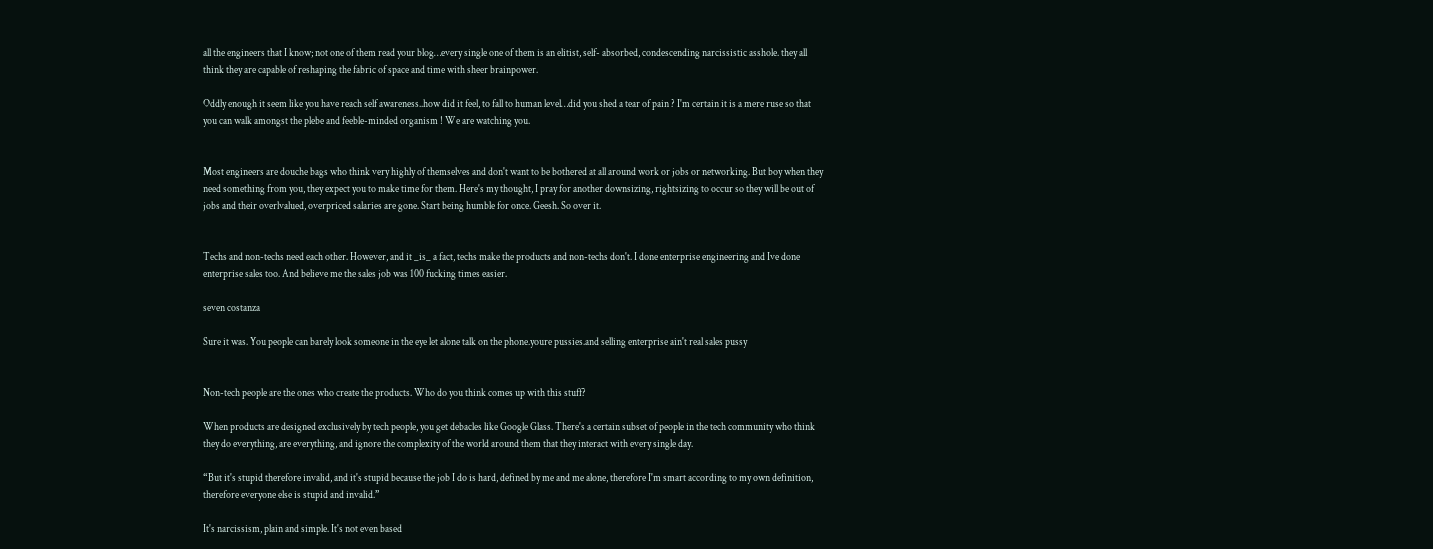all the engineers that I know; not one of them read your blog…every single one of them is an elitist, self- absorbed, condescending narcissistic asshole. they all think they are capable of reshaping the fabric of space and time with sheer brainpower.

Oddly enough it seem like you have reach self awareness..how did it feel, to fall to human level…did you shed a tear of pain ? I'm certain it is a mere ruse so that you can walk amongst the plebe and feeble-minded organism ! We are watching you.


Most engineers are douche bags who think very highly of themselves and don't want to be bothered at all around work or jobs or networking. But boy when they need something from you, they expect you to make time for them. Here's my thought, I pray for another downsizing, rightsizing to occur so they will be out of jobs and their overlvalued, overpriced salaries are gone. Start being humble for once. Geesh. So over it.


Techs and non-techs need each other. However, and it _is_ a fact, techs make the products and non-techs don't. I done enterprise engineering and Ive done enterprise sales too. And believe me the sales job was 100 fucking times easier.

seven costanza

Sure it was. You people can barely look someone in the eye let alone talk on the phone.youre pussies.and selling enterprise ain't real sales pussy


Non-tech people are the ones who create the products. Who do you think comes up with this stuff?

When products are designed exclusively by tech people, you get debacles like Google Glass. There's a certain subset of people in the tech community who think they do everything, are everything, and ignore the complexity of the world around them that they interact with every single day.

“But it's stupid therefore invalid, and it's stupid because the job I do is hard, defined by me and me alone, therefore I'm smart according to my own definition, therefore everyone else is stupid and invalid.”

It's narcissism, plain and simple. It's not even based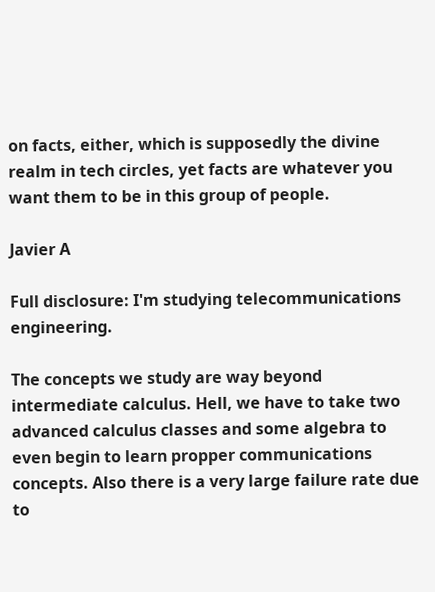on facts, either, which is supposedly the divine realm in tech circles, yet facts are whatever you want them to be in this group of people.

Javier A

Full disclosure: I'm studying telecommunications engineering.

The concepts we study are way beyond intermediate calculus. Hell, we have to take two advanced calculus classes and some algebra to even begin to learn propper communications concepts. Also there is a very large failure rate due to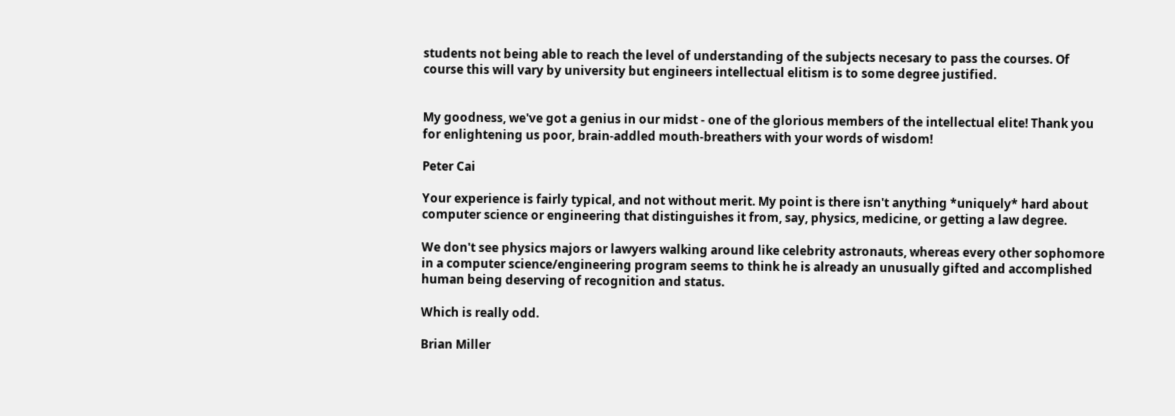students not being able to reach the level of understanding of the subjects necesary to pass the courses. Of course this will vary by university but engineers intellectual elitism is to some degree justified.


My goodness, we've got a genius in our midst - one of the glorious members of the intellectual elite! Thank you for enlightening us poor, brain-addled mouth-breathers with your words of wisdom!

Peter Cai

Your experience is fairly typical, and not without merit. My point is there isn't anything *uniquely* hard about computer science or engineering that distinguishes it from, say, physics, medicine, or getting a law degree.

We don't see physics majors or lawyers walking around like celebrity astronauts, whereas every other sophomore in a computer science/engineering program seems to think he is already an unusually gifted and accomplished human being deserving of recognition and status.

Which is really odd.

Brian Miller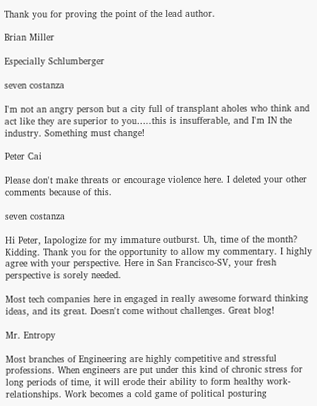Thank you for proving the point of the lead author.

Brian Miller

Especially Schlumberger

seven costanza

I'm not an angry person but a city full of transplant aholes who think and act like they are superior to you…..this is insufferable, and I'm IN the industry. Something must change!

Peter Cai

Please don't make threats or encourage violence here. I deleted your other comments because of this.

seven costanza

Hi Peter, Iapologize for my immature outburst. Uh, time of the month? Kidding. Thank you for the opportunity to allow my commentary. I highly agree with your perspective. Here in San Francisco-SV, your fresh perspective is sorely needed.

Most tech companies here in engaged in really awesome forward thinking ideas, and its great. Doesn't come without challenges. Great blog!

Mr. Entropy

Most branches of Engineering are highly competitive and stressful professions. When engineers are put under this kind of chronic stress for long periods of time, it will erode their ability to form healthy work-relationships. Work becomes a cold game of political posturing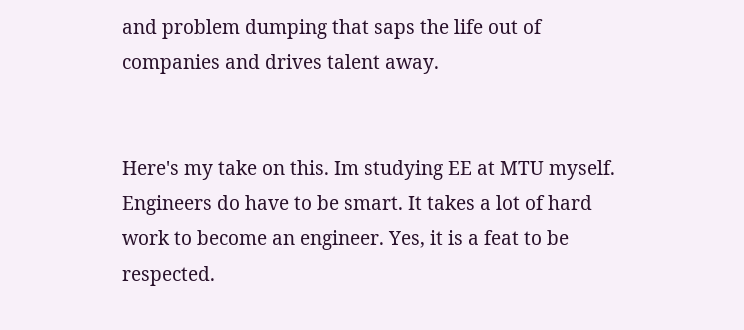and problem dumping that saps the life out of companies and drives talent away.


Here's my take on this. Im studying EE at MTU myself. Engineers do have to be smart. It takes a lot of hard work to become an engineer. Yes, it is a feat to be respected.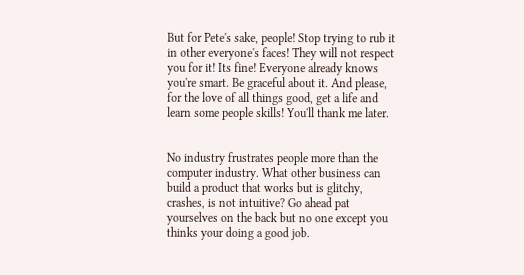But for Pete's sake, people! Stop trying to rub it in other everyone's faces! They will not respect you for it! Its fine! Everyone already knows you're smart. Be graceful about it. And please, for the love of all things good, get a life and learn some people skills! You'll thank me later.


No industry frustrates people more than the computer industry. What other business can build a product that works but is glitchy, crashes, is not intuitive? Go ahead pat yourselves on the back but no one except you thinks your doing a good job.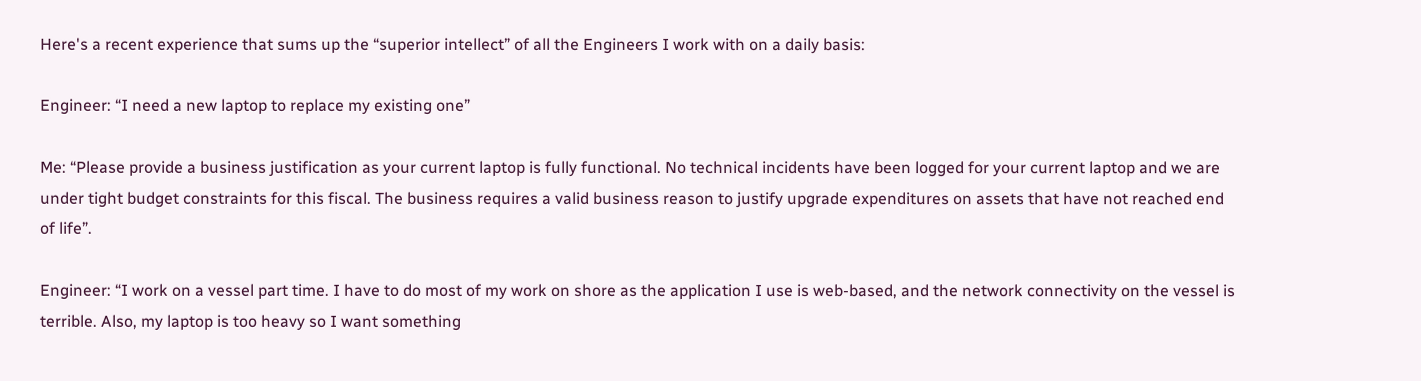Here's a recent experience that sums up the “superior intellect” of all the Engineers I work with on a daily basis:

Engineer: “I need a new laptop to replace my existing one”

Me: “Please provide a business justification as your current laptop is fully functional. No technical incidents have been logged for your current laptop and we are under tight budget constraints for this fiscal. The business requires a valid business reason to justify upgrade expenditures on assets that have not reached end of life”.

Engineer: “I work on a vessel part time. I have to do most of my work on shore as the application I use is web-based, and the network connectivity on the vessel is terrible. Also, my laptop is too heavy so I want something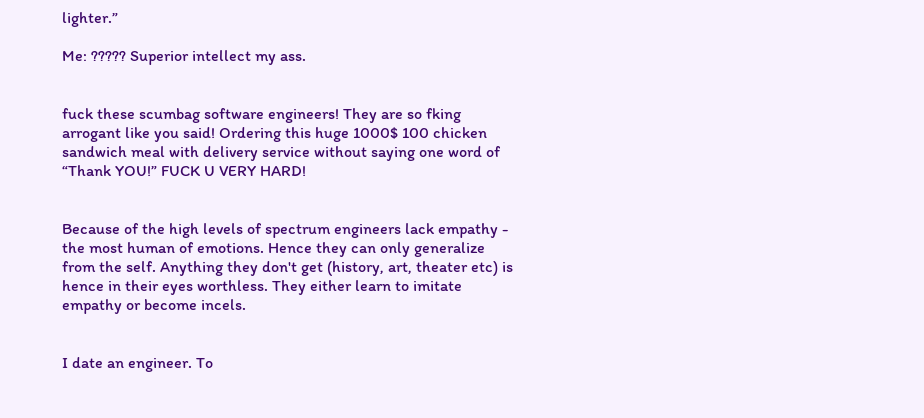lighter.”

Me: ????? Superior intellect my ass.


fuck these scumbag software engineers! They are so fking arrogant like you said! Ordering this huge 1000$ 100 chicken sandwich meal with delivery service without saying one word of “Thank YOU!” FUCK U VERY HARD!


Because of the high levels of spectrum engineers lack empathy - the most human of emotions. Hence they can only generalize from the self. Anything they don't get (history, art, theater etc) is hence in their eyes worthless. They either learn to imitate empathy or become incels.


I date an engineer. To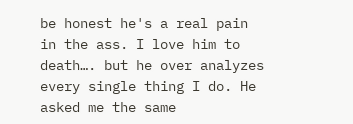be honest he's a real pain in the ass. I love him to death…. but he over analyzes every single thing I do. He asked me the same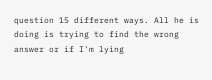question 15 different ways. All he is doing is trying to find the wrong answer or if I'm lying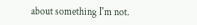about something I'm not.